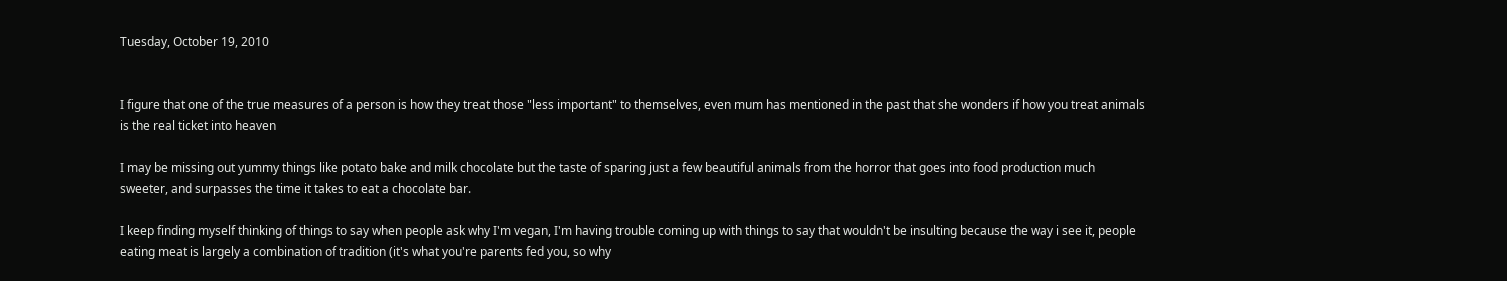Tuesday, October 19, 2010


I figure that one of the true measures of a person is how they treat those "less important" to themselves, even mum has mentioned in the past that she wonders if how you treat animals is the real ticket into heaven

I may be missing out yummy things like potato bake and milk chocolate but the taste of sparing just a few beautiful animals from the horror that goes into food production much sweeter, and surpasses the time it takes to eat a chocolate bar.

I keep finding myself thinking of things to say when people ask why I'm vegan, I'm having trouble coming up with things to say that wouldn't be insulting because the way i see it, people eating meat is largely a combination of tradition (it's what you're parents fed you, so why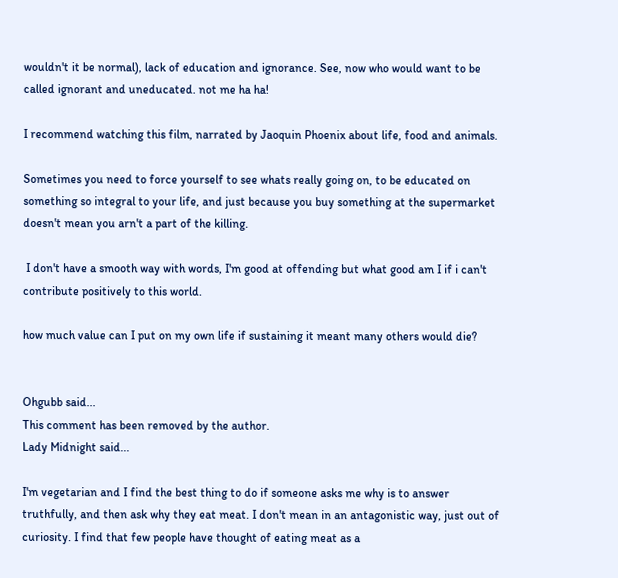wouldn't it be normal), lack of education and ignorance. See, now who would want to be called ignorant and uneducated. not me ha ha!

I recommend watching this film, narrated by Jaoquin Phoenix about life, food and animals.

Sometimes you need to force yourself to see whats really going on, to be educated on something so integral to your life, and just because you buy something at the supermarket doesn't mean you arn't a part of the killing.

 I don't have a smooth way with words, I'm good at offending but what good am I if i can't contribute positively to this world.

how much value can I put on my own life if sustaining it meant many others would die?


Ohgubb said...
This comment has been removed by the author.
Lady Midnight said...

I'm vegetarian and I find the best thing to do if someone asks me why is to answer truthfully, and then ask why they eat meat. I don't mean in an antagonistic way, just out of curiosity. I find that few people have thought of eating meat as a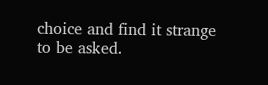choice and find it strange to be asked.